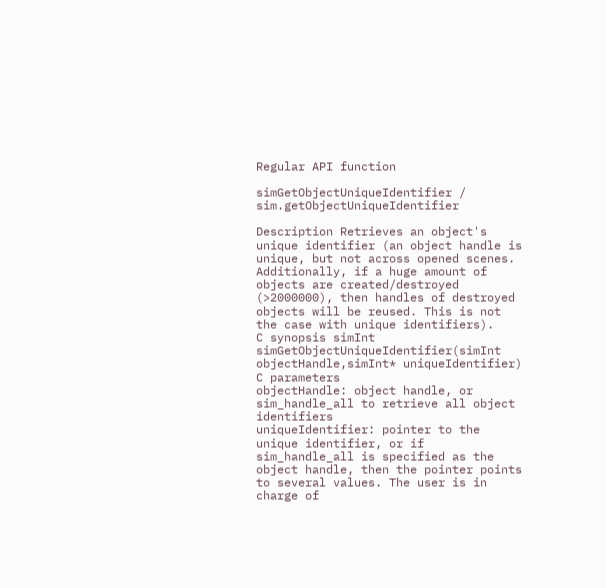Regular API function

simGetObjectUniqueIdentifier / sim.getObjectUniqueIdentifier

Description Retrieves an object's unique identifier (an object handle is unique, but not across opened scenes. Additionally, if a huge amount of objects are created/destroyed (>2000000), then handles of destroyed objects will be reused. This is not the case with unique identifiers).
C synopsis simInt simGetObjectUniqueIdentifier(simInt objectHandle,simInt* uniqueIdentifier)
C parameters
objectHandle: object handle, or sim_handle_all to retrieve all object identifiers
uniqueIdentifier: pointer to the unique identifier, or if sim_handle_all is specified as the object handle, then the pointer points to several values. The user is in charge of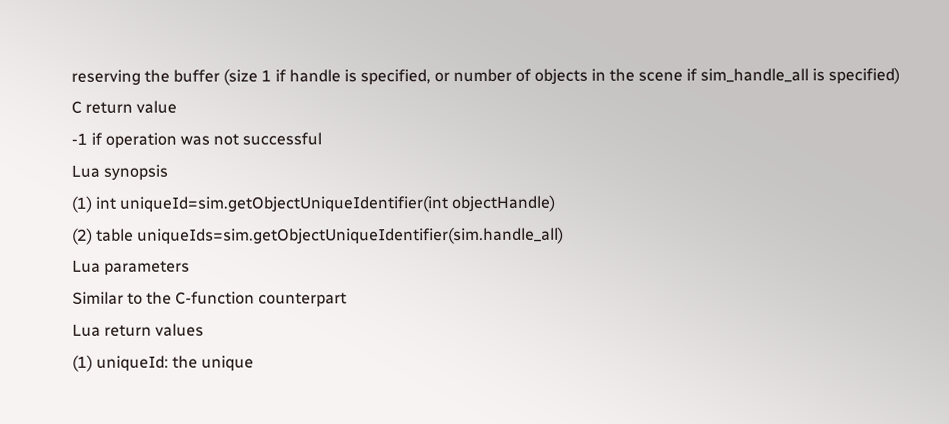reserving the buffer (size 1 if handle is specified, or number of objects in the scene if sim_handle_all is specified)
C return value
-1 if operation was not successful
Lua synopsis
(1) int uniqueId=sim.getObjectUniqueIdentifier(int objectHandle)
(2) table uniqueIds=sim.getObjectUniqueIdentifier(sim.handle_all)
Lua parameters
Similar to the C-function counterpart
Lua return values
(1) uniqueId: the unique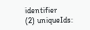identifier
(2) uniqueIds: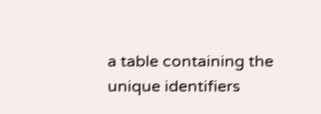a table containing the unique identifiers